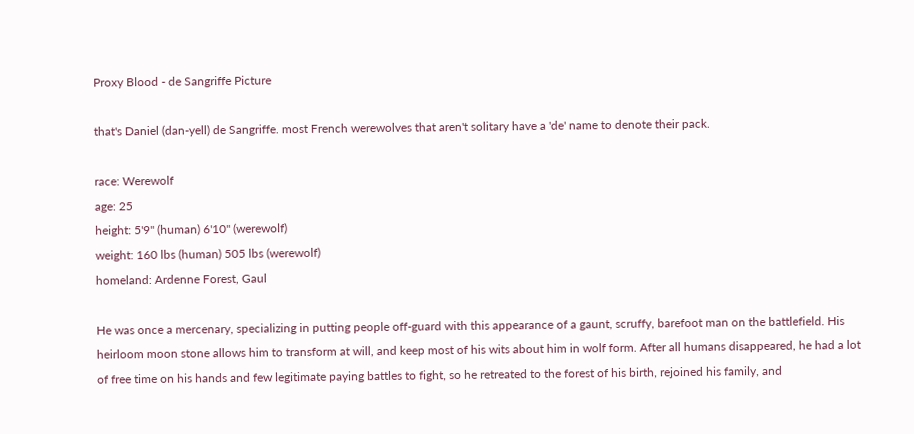Proxy Blood - de Sangriffe Picture

that's Daniel (dan-yell) de Sangriffe. most French werewolves that aren't solitary have a 'de' name to denote their pack.

race: Werewolf
age: 25
height: 5'9" (human) 6'10" (werewolf)
weight: 160 lbs (human) 505 lbs (werewolf)
homeland: Ardenne Forest, Gaul

He was once a mercenary, specializing in putting people off-guard with this appearance of a gaunt, scruffy, barefoot man on the battlefield. His heirloom moon stone allows him to transform at will, and keep most of his wits about him in wolf form. After all humans disappeared, he had a lot of free time on his hands and few legitimate paying battles to fight, so he retreated to the forest of his birth, rejoined his family, and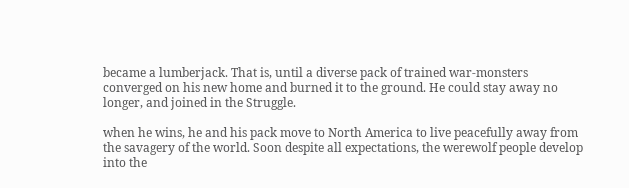became a lumberjack. That is, until a diverse pack of trained war-monsters converged on his new home and burned it to the ground. He could stay away no longer, and joined in the Struggle.

when he wins, he and his pack move to North America to live peacefully away from the savagery of the world. Soon despite all expectations, the werewolf people develop into the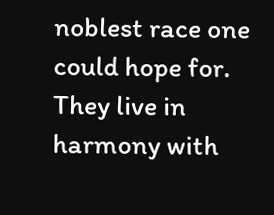noblest race one could hope for. They live in harmony with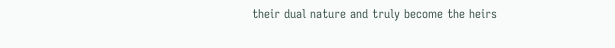their dual nature and truly become the heirs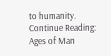to humanity.
Continue Reading: Ages of Man